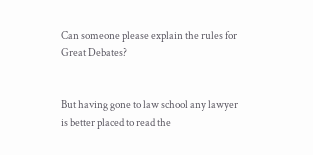Can someone please explain the rules for Great Debates?


But having gone to law school any lawyer is better placed to read the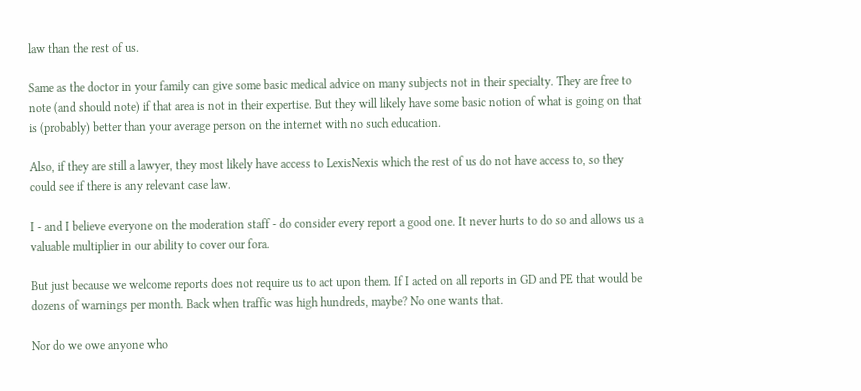law than the rest of us.

Same as the doctor in your family can give some basic medical advice on many subjects not in their specialty. They are free to note (and should note) if that area is not in their expertise. But they will likely have some basic notion of what is going on that is (probably) better than your average person on the internet with no such education.

Also, if they are still a lawyer, they most likely have access to LexisNexis which the rest of us do not have access to, so they could see if there is any relevant case law.

I - and I believe everyone on the moderation staff - do consider every report a good one. It never hurts to do so and allows us a valuable multiplier in our ability to cover our fora.

But just because we welcome reports does not require us to act upon them. If I acted on all reports in GD and PE that would be dozens of warnings per month. Back when traffic was high hundreds, maybe? No one wants that.

Nor do we owe anyone who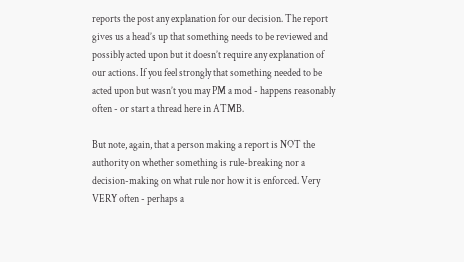reports the post any explanation for our decision. The report gives us a head’s up that something needs to be reviewed and possibly acted upon but it doesn’t require any explanation of our actions. If you feel strongly that something needed to be acted upon but wasn’t you may PM a mod - happens reasonably often - or start a thread here in ATMB.

But note, again, that a person making a report is NOT the authority on whether something is rule-breaking nor a decision-making on what rule nor how it is enforced. Very VERY often - perhaps a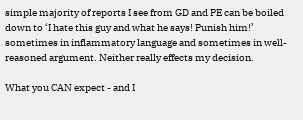simple majority of reports I see from GD and PE can be boiled down to ‘I hate this guy and what he says! Punish him!’ sometimes in inflammatory language and sometimes in well-reasoned argument. Neither really effects my decision.

What you CAN expect - and I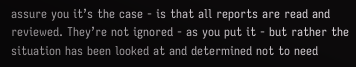assure you it’s the case - is that all reports are read and reviewed. They’re not ignored - as you put it - but rather the situation has been looked at and determined not to need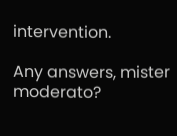intervention.

Any answers, mister moderato?